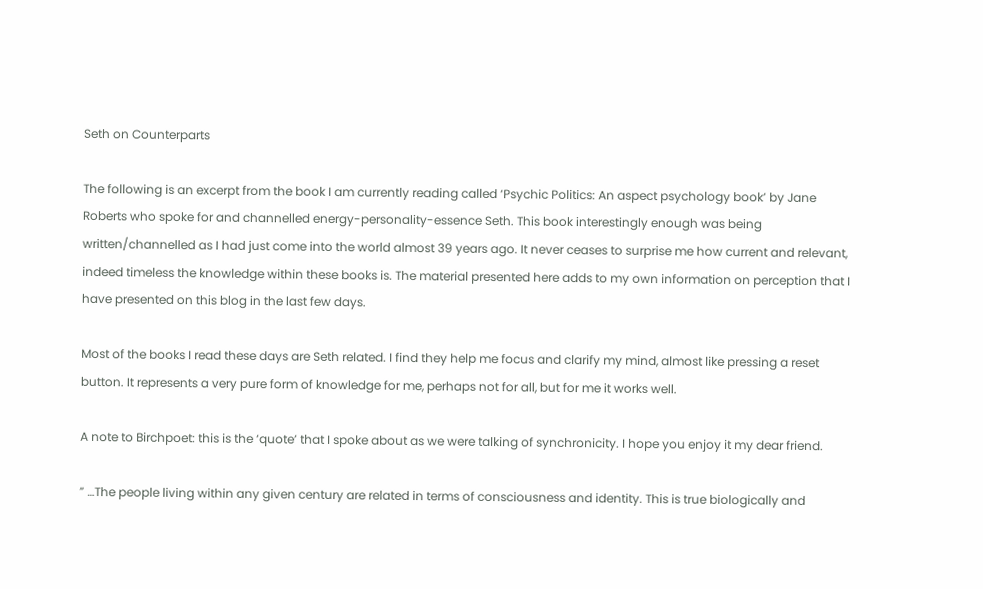Seth on Counterparts

The following is an excerpt from the book I am currently reading called ‘Psychic Politics: An aspect psychology book’ by Jane Roberts who spoke for and channelled energy-personality-essence Seth. This book interestingly enough was being written/channelled as I had just come into the world almost 39 years ago. It never ceases to surprise me how current and relevant, indeed timeless the knowledge within these books is. The material presented here adds to my own information on perception that I have presented on this blog in the last few days.

Most of the books I read these days are Seth related. I find they help me focus and clarify my mind, almost like pressing a reset button. It represents a very pure form of knowledge for me, perhaps not for all, but for me it works well.

A note to Birchpoet: this is the ‘quote’ that I spoke about as we were talking of synchronicity. I hope you enjoy it my dear friend.

” …The people living within any given century are related in terms of consciousness and identity. This is true biologically and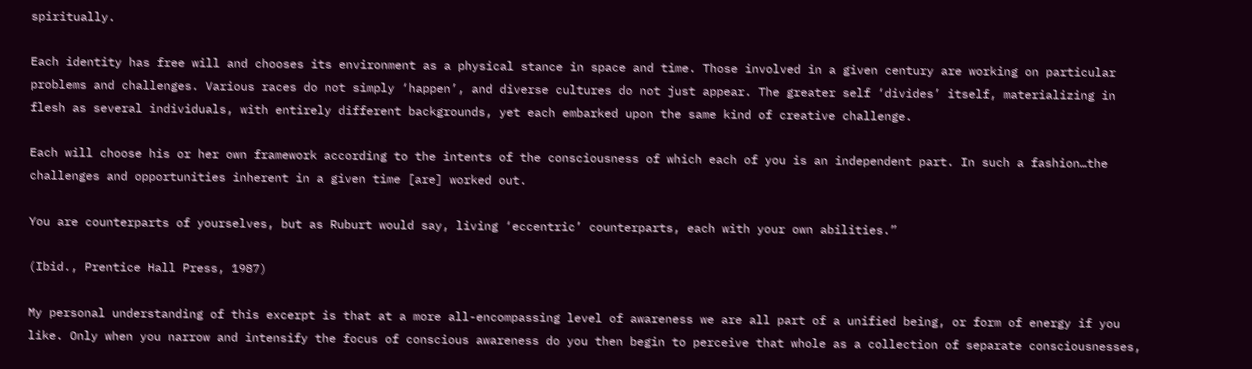spiritually.

Each identity has free will and chooses its environment as a physical stance in space and time. Those involved in a given century are working on particular problems and challenges. Various races do not simply ‘happen’, and diverse cultures do not just appear. The greater self ‘divides’ itself, materializing in flesh as several individuals, with entirely different backgrounds, yet each embarked upon the same kind of creative challenge.

Each will choose his or her own framework according to the intents of the consciousness of which each of you is an independent part. In such a fashion…the challenges and opportunities inherent in a given time [are] worked out.

You are counterparts of yourselves, but as Ruburt would say, living ‘eccentric’ counterparts, each with your own abilities.”

(Ibid., Prentice Hall Press, 1987)

My personal understanding of this excerpt is that at a more all-encompassing level of awareness we are all part of a unified being, or form of energy if you like. Only when you narrow and intensify the focus of conscious awareness do you then begin to perceive that whole as a collection of separate consciousnesses,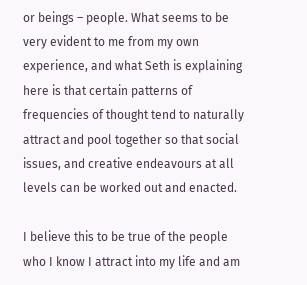or beings – people. What seems to be very evident to me from my own experience, and what Seth is explaining here is that certain patterns of frequencies of thought tend to naturally attract and pool together so that social issues, and creative endeavours at all levels can be worked out and enacted.

I believe this to be true of the people who I know I attract into my life and am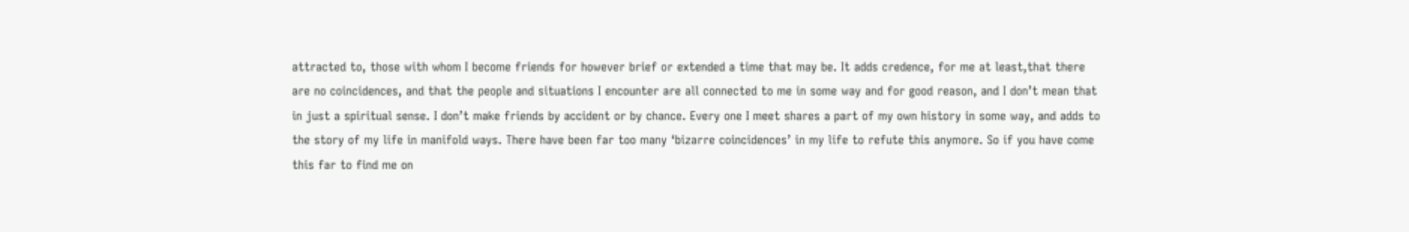attracted to, those with whom I become friends for however brief or extended a time that may be. It adds credence, for me at least,that there are no coincidences, and that the people and situations I encounter are all connected to me in some way and for good reason, and I don’t mean that in just a spiritual sense. I don’t make friends by accident or by chance. Every one I meet shares a part of my own history in some way, and adds to the story of my life in manifold ways. There have been far too many ‘bizarre coincidences’ in my life to refute this anymore. So if you have come this far to find me on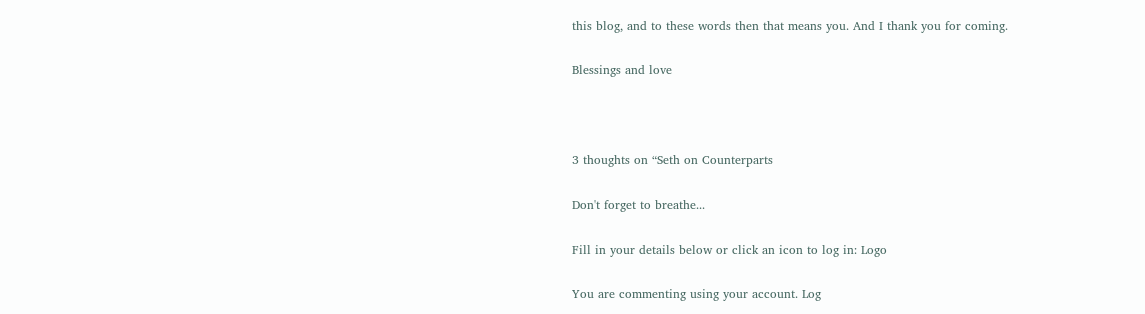this blog, and to these words then that means you. And I thank you for coming.

Blessings and love



3 thoughts on “Seth on Counterparts

Don't forget to breathe...

Fill in your details below or click an icon to log in: Logo

You are commenting using your account. Log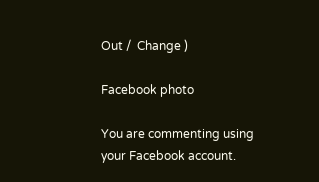Out /  Change )

Facebook photo

You are commenting using your Facebook account.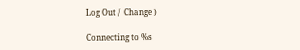Log Out /  Change )

Connecting to %s